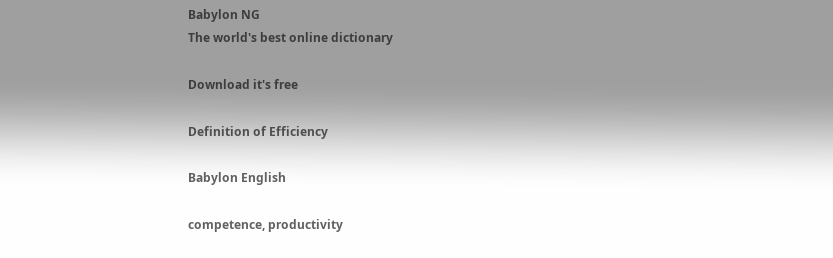Babylon NG
The world's best online dictionary

Download it's free

Definition of Efficiency

Babylon English

competence, productivity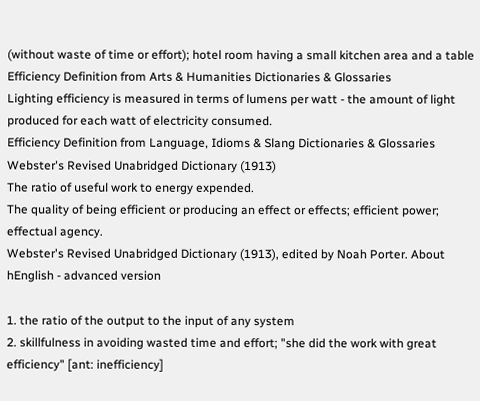(without waste of time or effort); hotel room having a small kitchen area and a table
Efficiency Definition from Arts & Humanities Dictionaries & Glossaries
Lighting efficiency is measured in terms of lumens per watt - the amount of light produced for each watt of electricity consumed.
Efficiency Definition from Language, Idioms & Slang Dictionaries & Glossaries
Webster's Revised Unabridged Dictionary (1913)
The ratio of useful work to energy expended.
The quality of being efficient or producing an effect or effects; efficient power; effectual agency.
Webster's Revised Unabridged Dictionary (1913), edited by Noah Porter. About
hEnglish - advanced version

1. the ratio of the output to the input of any system
2. skillfulness in avoiding wasted time and effort; "she did the work with great efficiency" [ant: inefficiency]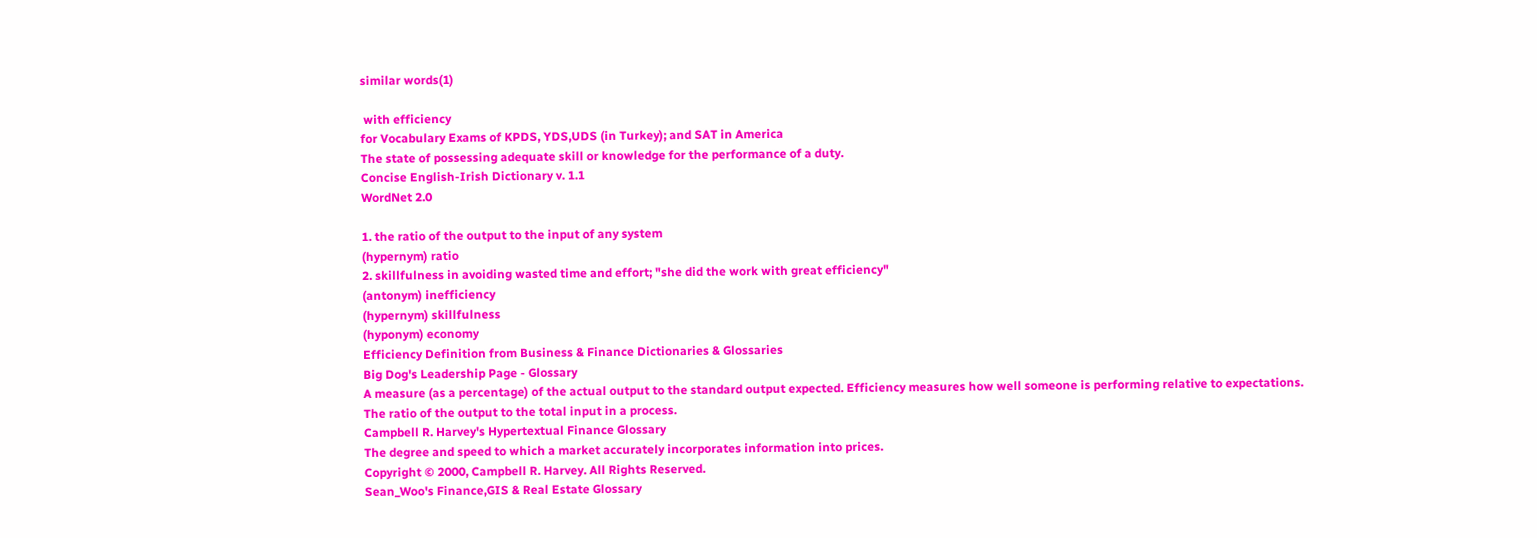similar words(1)

 with efficiency
for Vocabulary Exams of KPDS, YDS,UDS (in Turkey); and SAT in America
The state of possessing adequate skill or knowledge for the performance of a duty.
Concise English-Irish Dictionary v. 1.1
WordNet 2.0

1. the ratio of the output to the input of any system
(hypernym) ratio
2. skillfulness in avoiding wasted time and effort; "she did the work with great efficiency"
(antonym) inefficiency
(hypernym) skillfulness
(hyponym) economy
Efficiency Definition from Business & Finance Dictionaries & Glossaries
Big Dog's Leadership Page - Glossary
A measure (as a percentage) of the actual output to the standard output expected. Efficiency measures how well someone is performing relative to expectations.
The ratio of the output to the total input in a process.
Campbell R. Harvey's Hypertextual Finance Glossary
The degree and speed to which a market accurately incorporates information into prices.
Copyright © 2000, Campbell R. Harvey. All Rights Reserved.
Sean_Woo's Finance,GIS & Real Estate Glossary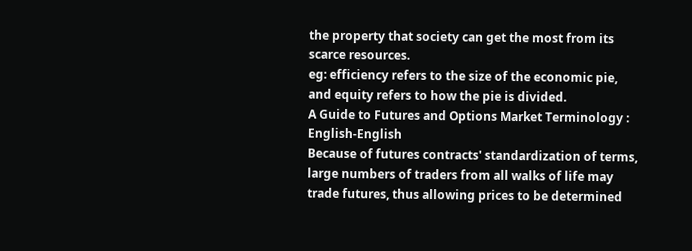the property that society can get the most from its scarce resources.
eg: efficiency refers to the size of the economic pie, and equity refers to how the pie is divided.
A Guide to Futures and Options Market Terminology : English-English
Because of futures contracts' standardization of terms, large numbers of traders from all walks of life may trade futures, thus allowing prices to be determined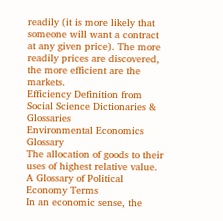readily (it is more likely that someone will want a contract at any given price). The more readily prices are discovered, the more efficient are the markets.
Efficiency Definition from Social Science Dictionaries & Glossaries
Environmental Economics Glossary
The allocation of goods to their uses of highest relative value.
A Glossary of Political Economy Terms
In an economic sense, the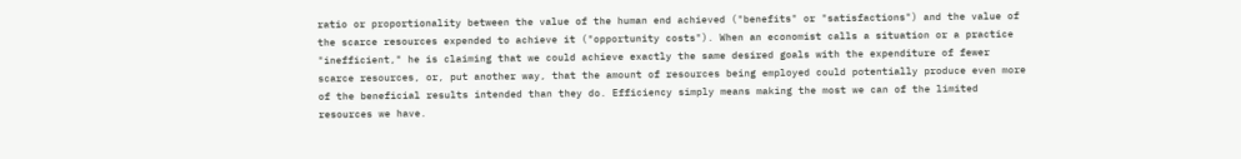ratio or proportionality between the value of the human end achieved ("benefits" or "satisfactions") and the value of the scarce resources expended to achieve it ("opportunity costs"). When an economist calls a situation or a practice "inefficient," he is claiming that we could achieve exactly the same desired goals with the expenditure of fewer scarce resources, or, put another way, that the amount of resources being employed could potentially produce even more of the beneficial results intended than they do. Efficiency simply means making the most we can of the limited resources we have.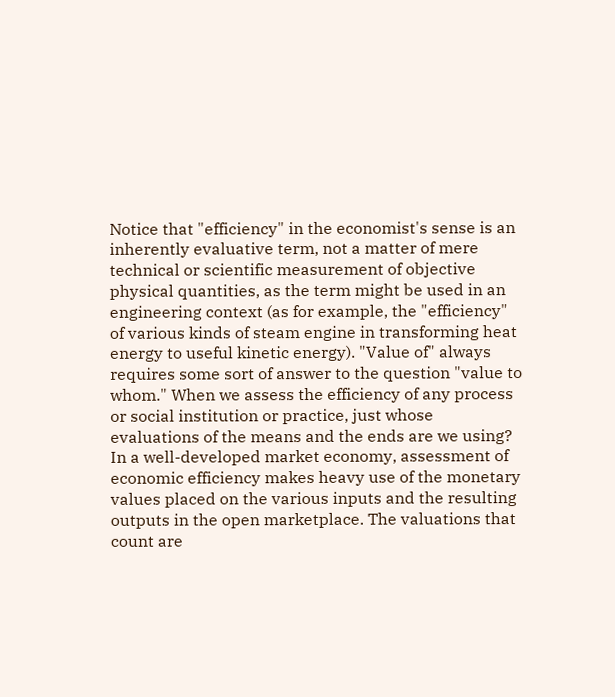Notice that "efficiency" in the economist's sense is an inherently evaluative term, not a matter of mere technical or scientific measurement of objective physical quantities, as the term might be used in an engineering context (as for example, the "efficiency" of various kinds of steam engine in transforming heat energy to useful kinetic energy). "Value of" always requires some sort of answer to the question "value to whom." When we assess the efficiency of any process or social institution or practice, just whose evaluations of the means and the ends are we using? In a well-developed market economy, assessment of economic efficiency makes heavy use of the monetary values placed on the various inputs and the resulting outputs in the open marketplace. The valuations that count are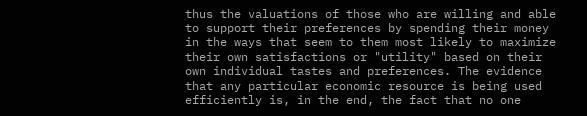thus the valuations of those who are willing and able to support their preferences by spending their money in the ways that seem to them most likely to maximize their own satisfactions or "utility" based on their own individual tastes and preferences. The evidence that any particular economic resource is being used efficiently is, in the end, the fact that no one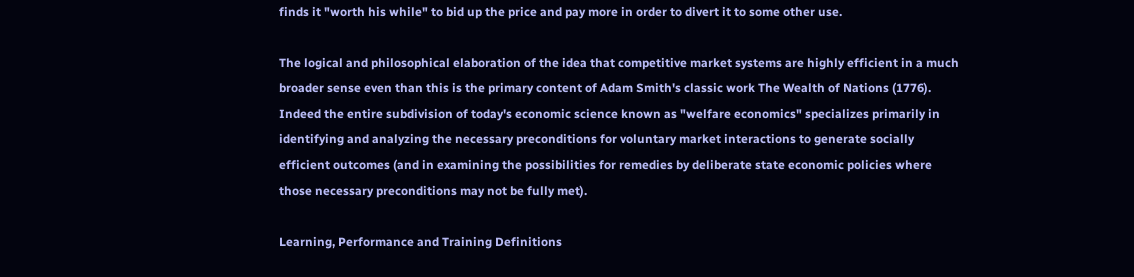finds it "worth his while" to bid up the price and pay more in order to divert it to some other use.

The logical and philosophical elaboration of the idea that competitive market systems are highly efficient in a much broader sense even than this is the primary content of Adam Smith's classic work The Wealth of Nations (1776). Indeed the entire subdivision of today's economic science known as "welfare economics" specializes primarily in identifying and analyzing the necessary preconditions for voluntary market interactions to generate socially efficient outcomes (and in examining the possibilities for remedies by deliberate state economic policies where those necessary preconditions may not be fully met).

Learning, Performance and Training Definitions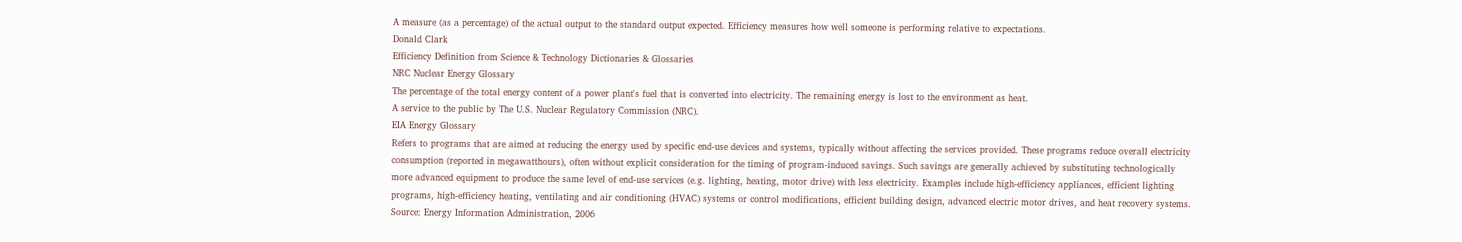A measure (as a percentage) of the actual output to the standard output expected. Efficiency measures how well someone is performing relative to expectations.
Donald Clark
Efficiency Definition from Science & Technology Dictionaries & Glossaries
NRC Nuclear Energy Glossary
The percentage of the total energy content of a power plant's fuel that is converted into electricity. The remaining energy is lost to the environment as heat.
A service to the public by The U.S. Nuclear Regulatory Commission (NRC).
EIA Energy Glossary
Refers to programs that are aimed at reducing the energy used by specific end-use devices and systems, typically without affecting the services provided. These programs reduce overall electricity consumption (reported in megawatthours), often without explicit consideration for the timing of program-induced savings. Such savings are generally achieved by substituting technologically more advanced equipment to produce the same level of end-use services (e.g. lighting, heating, motor drive) with less electricity. Examples include high-efficiency appliances, efficient lighting programs, high-efficiency heating, ventilating and air conditioning (HVAC) systems or control modifications, efficient building design, advanced electric motor drives, and heat recovery systems.
Source: Energy Information Administration, 2006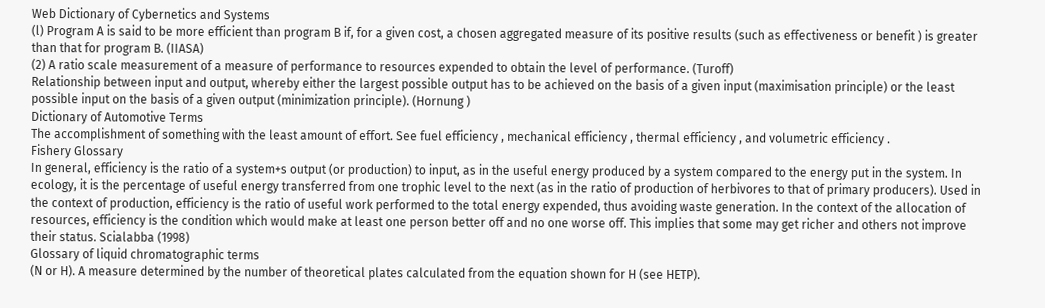Web Dictionary of Cybernetics and Systems
(l) Program A is said to be more efficient than program B if, for a given cost, a chosen aggregated measure of its positive results (such as effectiveness or benefit ) is greater than that for program B. (IIASA)
(2) A ratio scale measurement of a measure of performance to resources expended to obtain the level of performance. (Turoff)
Relationship between input and output, whereby either the largest possible output has to be achieved on the basis of a given input (maximisation principle) or the least possible input on the basis of a given output (minimization principle). (Hornung )
Dictionary of Automotive Terms
The accomplishment of something with the least amount of effort. See fuel efficiency , mechanical efficiency , thermal efficiency , and volumetric efficiency .
Fishery Glossary
In general, efficiency is the ratio of a system+s output (or production) to input, as in the useful energy produced by a system compared to the energy put in the system. In ecology, it is the percentage of useful energy transferred from one trophic level to the next (as in the ratio of production of herbivores to that of primary producers). Used in the context of production, efficiency is the ratio of useful work performed to the total energy expended, thus avoiding waste generation. In the context of the allocation of resources, efficiency is the condition which would make at least one person better off and no one worse off. This implies that some may get richer and others not improve their status. Scialabba (1998)
Glossary of liquid chromatographic terms
(N or H). A measure determined by the number of theoretical plates calculated from the equation shown for H (see HETP).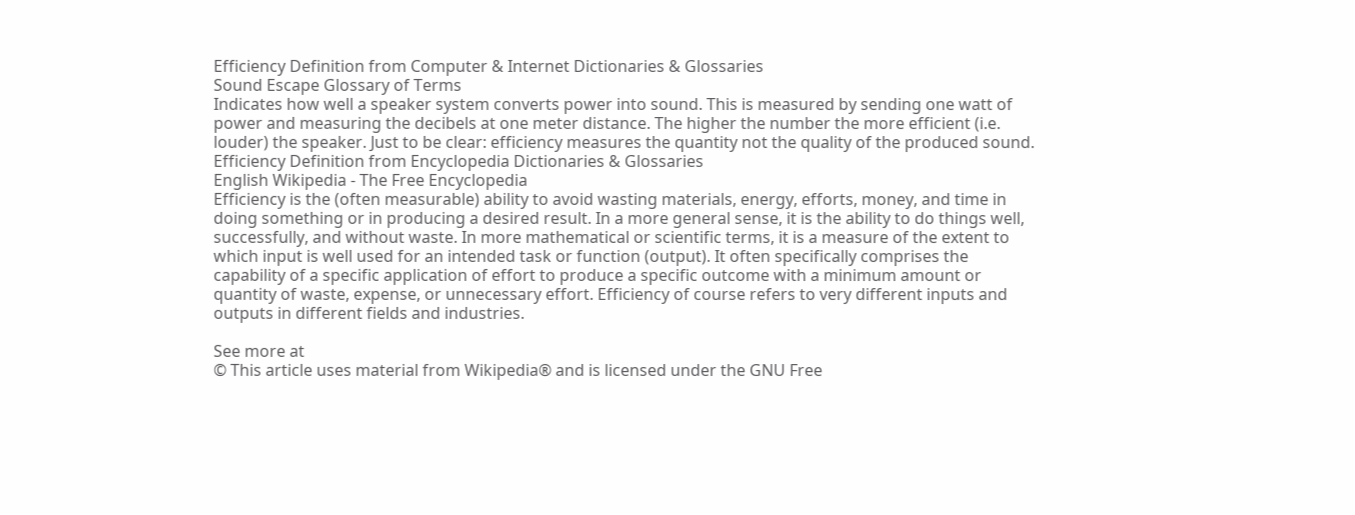Efficiency Definition from Computer & Internet Dictionaries & Glossaries
Sound Escape Glossary of Terms
Indicates how well a speaker system converts power into sound. This is measured by sending one watt of power and measuring the decibels at one meter distance. The higher the number the more efficient (i.e. louder) the speaker. Just to be clear: efficiency measures the quantity not the quality of the produced sound.
Efficiency Definition from Encyclopedia Dictionaries & Glossaries
English Wikipedia - The Free Encyclopedia
Efficiency is the (often measurable) ability to avoid wasting materials, energy, efforts, money, and time in doing something or in producing a desired result. In a more general sense, it is the ability to do things well, successfully, and without waste. In more mathematical or scientific terms, it is a measure of the extent to which input is well used for an intended task or function (output). It often specifically comprises the capability of a specific application of effort to produce a specific outcome with a minimum amount or quantity of waste, expense, or unnecessary effort. Efficiency of course refers to very different inputs and outputs in different fields and industries.

See more at
© This article uses material from Wikipedia® and is licensed under the GNU Free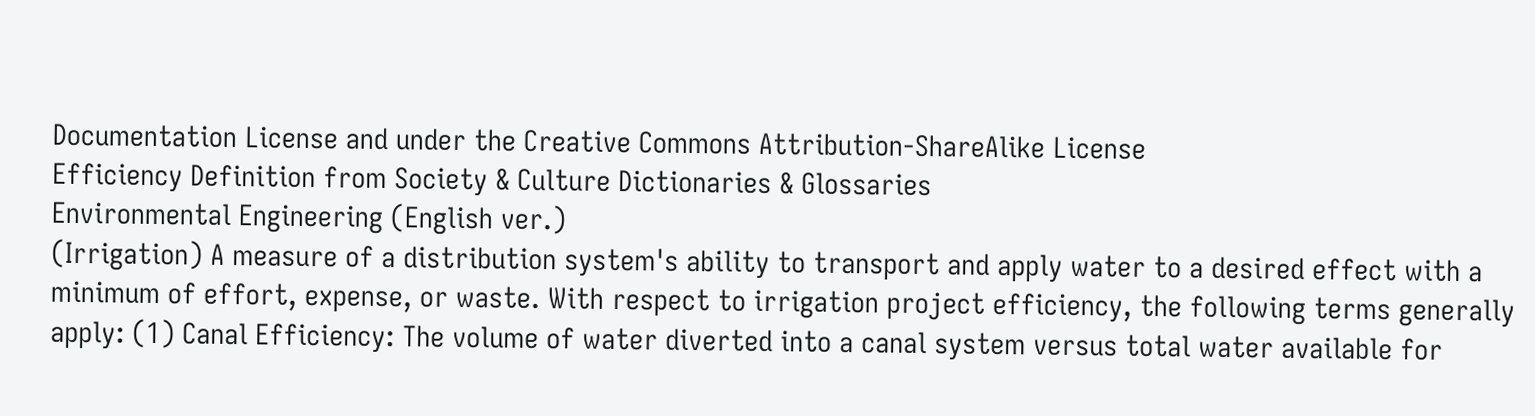Documentation License and under the Creative Commons Attribution-ShareAlike License
Efficiency Definition from Society & Culture Dictionaries & Glossaries
Environmental Engineering (English ver.)
(Irrigation) A measure of a distribution system's ability to transport and apply water to a desired effect with a minimum of effort, expense, or waste. With respect to irrigation project efficiency, the following terms generally apply: (1) Canal Efficiency: The volume of water diverted into a canal system versus total water available for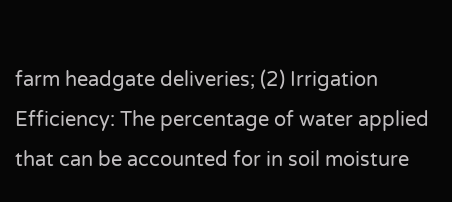farm headgate deliveries; (2) Irrigation Efficiency: The percentage of water applied that can be accounted for in soil moisture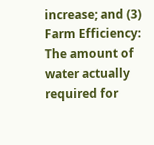increase; and (3) Farm Efficiency: The amount of water actually required for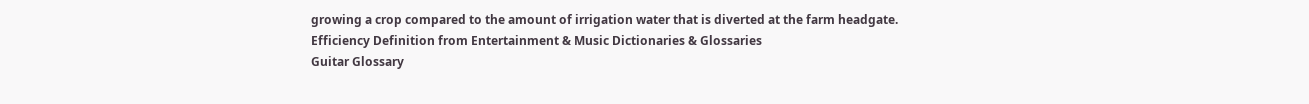growing a crop compared to the amount of irrigation water that is diverted at the farm headgate.
Efficiency Definition from Entertainment & Music Dictionaries & Glossaries
Guitar Glossary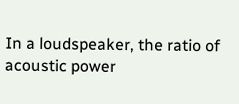In a loudspeaker, the ratio of acoustic power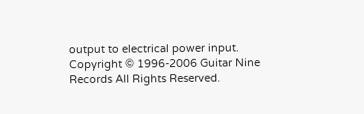output to electrical power input.
Copyright © 1996-2006 Guitar Nine Records All Rights Reserved.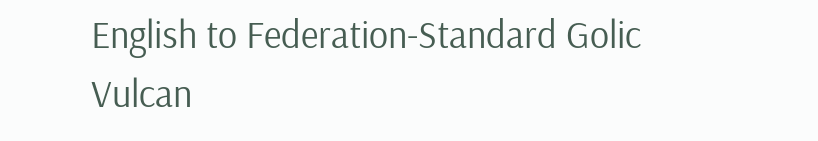English to Federation-Standard Golic Vulcan